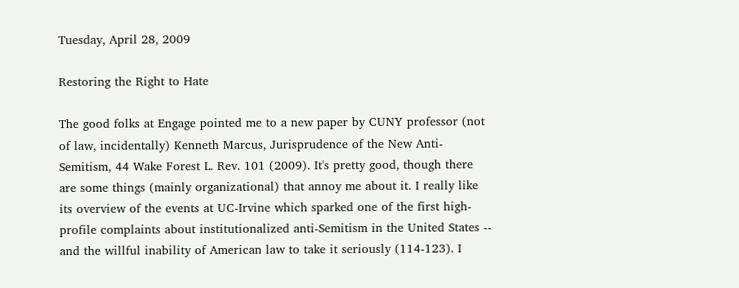Tuesday, April 28, 2009

Restoring the Right to Hate

The good folks at Engage pointed me to a new paper by CUNY professor (not of law, incidentally) Kenneth Marcus, Jurisprudence of the New Anti-Semitism, 44 Wake Forest L. Rev. 101 (2009). It's pretty good, though there are some things (mainly organizational) that annoy me about it. I really like its overview of the events at UC-Irvine which sparked one of the first high-profile complaints about institutionalized anti-Semitism in the United States -- and the willful inability of American law to take it seriously (114-123). I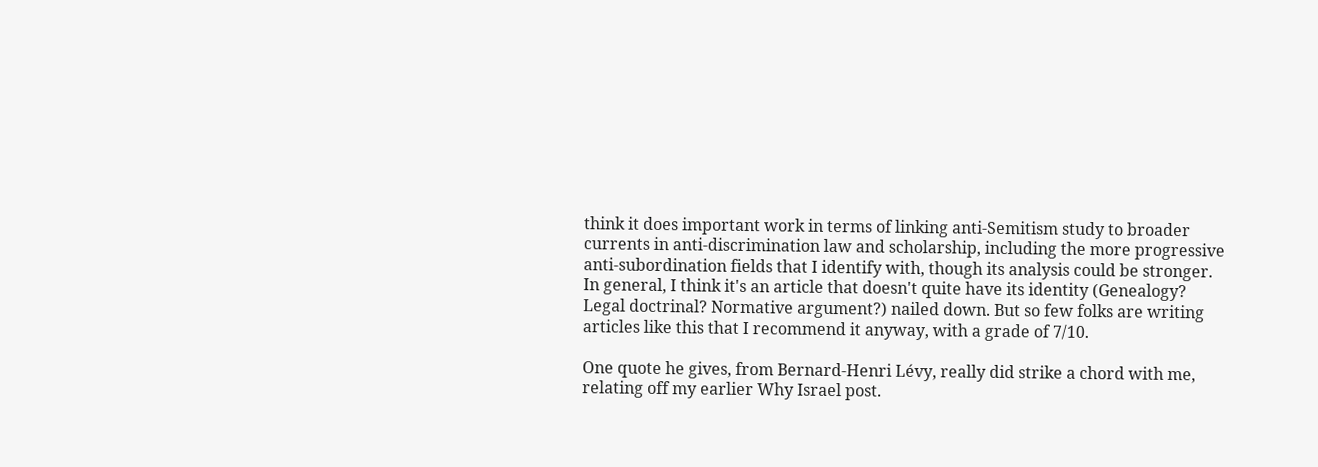think it does important work in terms of linking anti-Semitism study to broader currents in anti-discrimination law and scholarship, including the more progressive anti-subordination fields that I identify with, though its analysis could be stronger. In general, I think it's an article that doesn't quite have its identity (Genealogy? Legal doctrinal? Normative argument?) nailed down. But so few folks are writing articles like this that I recommend it anyway, with a grade of 7/10.

One quote he gives, from Bernard-Henri Lévy, really did strike a chord with me, relating off my earlier Why Israel post.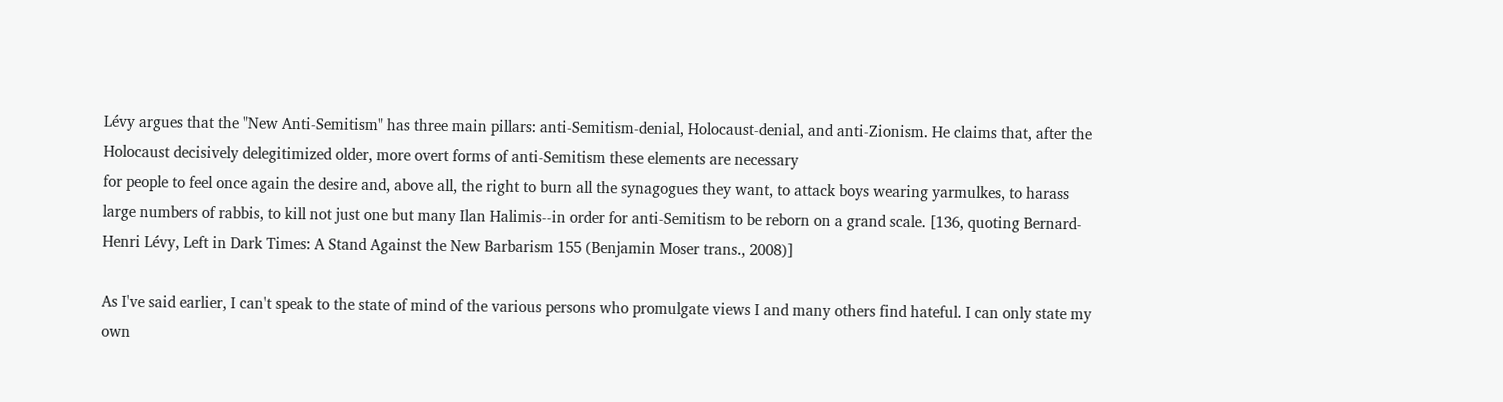Lévy argues that the "New Anti-Semitism" has three main pillars: anti-Semitism-denial, Holocaust-denial, and anti-Zionism. He claims that, after the Holocaust decisively delegitimized older, more overt forms of anti-Semitism these elements are necessary
for people to feel once again the desire and, above all, the right to burn all the synagogues they want, to attack boys wearing yarmulkes, to harass large numbers of rabbis, to kill not just one but many Ilan Halimis--in order for anti-Semitism to be reborn on a grand scale. [136, quoting Bernard-Henri Lévy, Left in Dark Times: A Stand Against the New Barbarism 155 (Benjamin Moser trans., 2008)]

As I've said earlier, I can't speak to the state of mind of the various persons who promulgate views I and many others find hateful. I can only state my own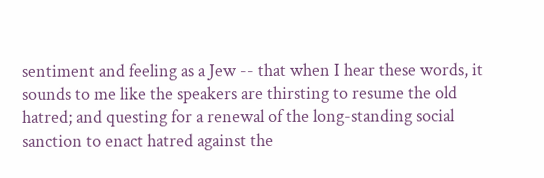sentiment and feeling as a Jew -- that when I hear these words, it sounds to me like the speakers are thirsting to resume the old hatred; and questing for a renewal of the long-standing social sanction to enact hatred against the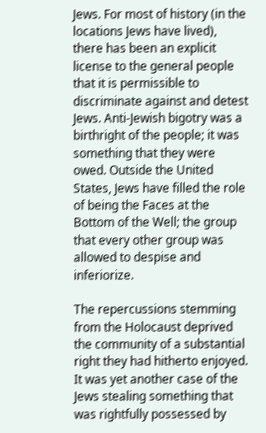Jews. For most of history (in the locations Jews have lived), there has been an explicit license to the general people that it is permissible to discriminate against and detest Jews. Anti-Jewish bigotry was a birthright of the people; it was something that they were owed. Outside the United States, Jews have filled the role of being the Faces at the Bottom of the Well; the group that every other group was allowed to despise and inferiorize.

The repercussions stemming from the Holocaust deprived the community of a substantial right they had hitherto enjoyed. It was yet another case of the Jews stealing something that was rightfully possessed by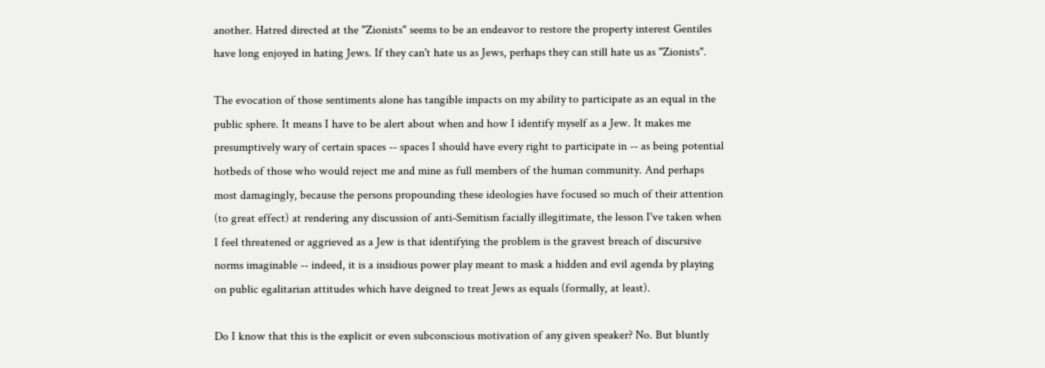another. Hatred directed at the "Zionists" seems to be an endeavor to restore the property interest Gentiles have long enjoyed in hating Jews. If they can't hate us as Jews, perhaps they can still hate us as "Zionists".

The evocation of those sentiments alone has tangible impacts on my ability to participate as an equal in the public sphere. It means I have to be alert about when and how I identify myself as a Jew. It makes me presumptively wary of certain spaces -- spaces I should have every right to participate in -- as being potential hotbeds of those who would reject me and mine as full members of the human community. And perhaps most damagingly, because the persons propounding these ideologies have focused so much of their attention (to great effect) at rendering any discussion of anti-Semitism facially illegitimate, the lesson I've taken when I feel threatened or aggrieved as a Jew is that identifying the problem is the gravest breach of discursive norms imaginable -- indeed, it is a insidious power play meant to mask a hidden and evil agenda by playing on public egalitarian attitudes which have deigned to treat Jews as equals (formally, at least).

Do I know that this is the explicit or even subconscious motivation of any given speaker? No. But bluntly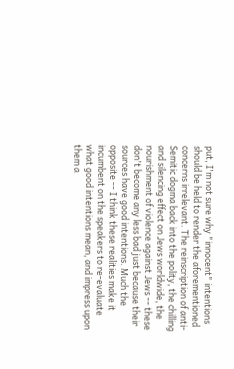put, I'm not sure why "innocent" intentions should be held to render the aforementioned concerns irrelevant. The reinscription of anti-Semitic dogma back into the polity, the chilling and silencing effect on Jews worldwide, the nourishment of violence against Jews -- these don't become any less bad just because their sources have good intentions. Much the opposite -- I think these realities make it incumbent on the speakers to re-evaluate what good intentions mean, and impress upon them a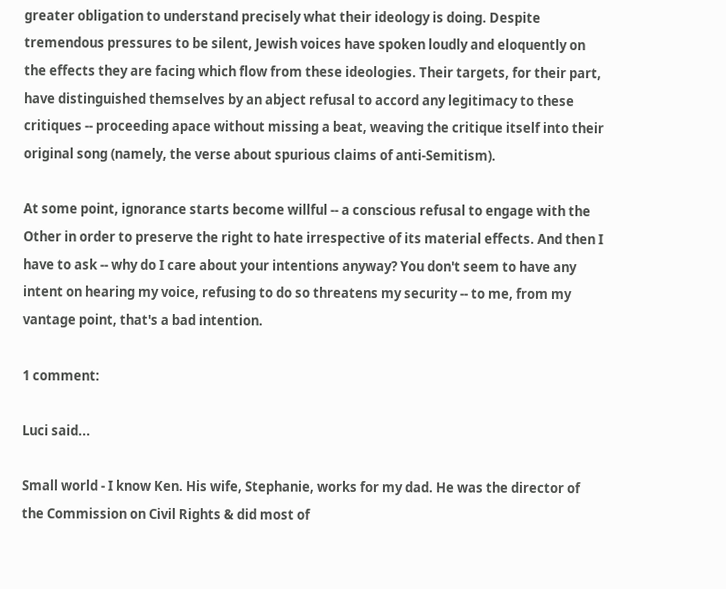greater obligation to understand precisely what their ideology is doing. Despite tremendous pressures to be silent, Jewish voices have spoken loudly and eloquently on the effects they are facing which flow from these ideologies. Their targets, for their part, have distinguished themselves by an abject refusal to accord any legitimacy to these critiques -- proceeding apace without missing a beat, weaving the critique itself into their original song (namely, the verse about spurious claims of anti-Semitism).

At some point, ignorance starts become willful -- a conscious refusal to engage with the Other in order to preserve the right to hate irrespective of its material effects. And then I have to ask -- why do I care about your intentions anyway? You don't seem to have any intent on hearing my voice, refusing to do so threatens my security -- to me, from my vantage point, that's a bad intention.

1 comment:

Luci said...

Small world - I know Ken. His wife, Stephanie, works for my dad. He was the director of the Commission on Civil Rights & did most of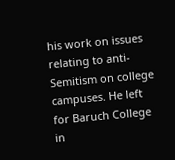his work on issues relating to anti-Semitism on college campuses. He left for Baruch College in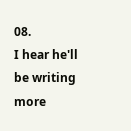08.
I hear he'll be writing more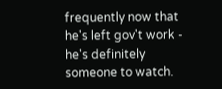frequently now that he's left gov't work - he's definitely someone to watch.